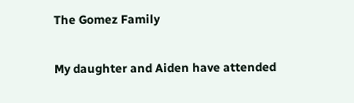The Gomez Family

My daughter and Aiden have attended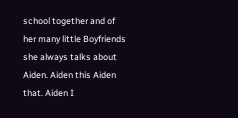school together and of her many little Boyfriends she always talks about Aiden. Aiden this Aiden that. Aiden I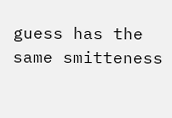guess has the same smitteness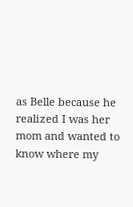as Belle because he realized I was her mom and wanted to know where my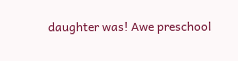daughter was! Awe preschool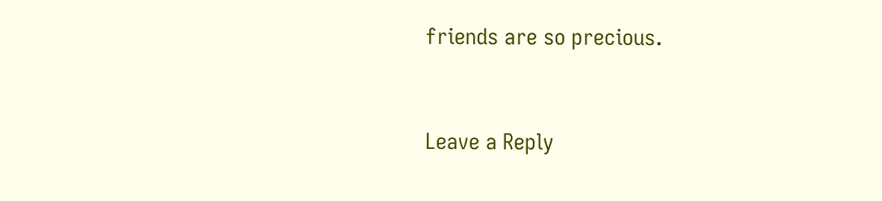friends are so precious.


Leave a Reply